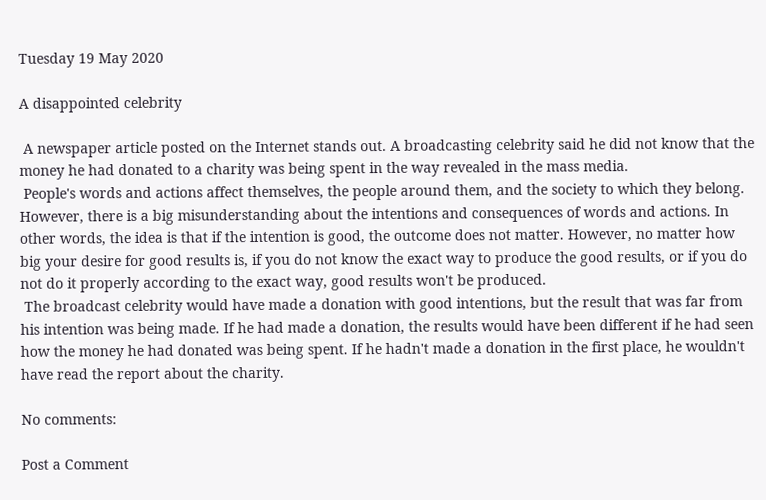Tuesday 19 May 2020

A disappointed celebrity

 A newspaper article posted on the Internet stands out. A broadcasting celebrity said he did not know that the money he had donated to a charity was being spent in the way revealed in the mass media.
 People's words and actions affect themselves, the people around them, and the society to which they belong. However, there is a big misunderstanding about the intentions and consequences of words and actions. In other words, the idea is that if the intention is good, the outcome does not matter. However, no matter how big your desire for good results is, if you do not know the exact way to produce the good results, or if you do not do it properly according to the exact way, good results won't be produced.
 The broadcast celebrity would have made a donation with good intentions, but the result that was far from his intention was being made. If he had made a donation, the results would have been different if he had seen how the money he had donated was being spent. If he hadn't made a donation in the first place, he wouldn't have read the report about the charity.

No comments:

Post a Comment